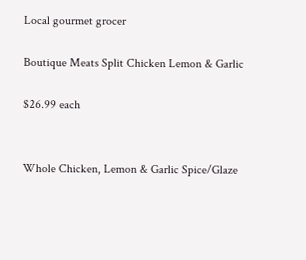Local gourmet grocer

Boutique Meats Split Chicken Lemon & Garlic

$26.99 each


Whole Chicken, Lemon & Garlic Spice/Glaze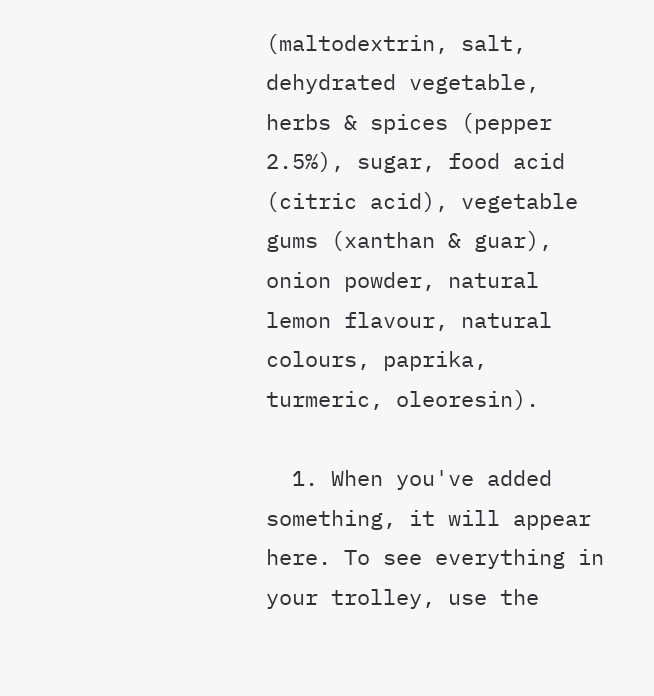(maltodextrin, salt, dehydrated vegetable, herbs & spices (pepper 2.5%), sugar, food acid (citric acid), vegetable gums (xanthan & guar), onion powder, natural lemon flavour, natural colours, paprika, turmeric, oleoresin).

  1. When you've added something, it will appear here. To see everything in your trolley, use the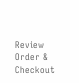Review Order & Checkout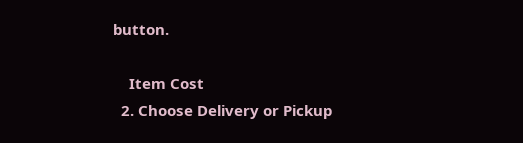button.

    Item Cost
  2. Choose Delivery or Pickup